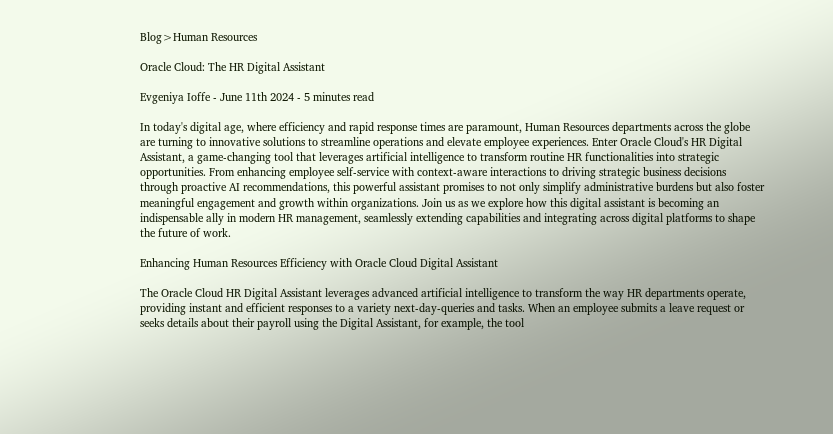Blog>Human Resources

Oracle Cloud: The HR Digital Assistant

Evgeniya Ioffe - June 11th 2024 - 5 minutes read

In today's digital age, where efficiency and rapid response times are paramount, Human Resources departments across the globe are turning to innovative solutions to streamline operations and elevate employee experiences. Enter Oracle Cloud's HR Digital Assistant, a game-changing tool that leverages artificial intelligence to transform routine HR functionalities into strategic opportunities. From enhancing employee self-service with context-aware interactions to driving strategic business decisions through proactive AI recommendations, this powerful assistant promises to not only simplify administrative burdens but also foster meaningful engagement and growth within organizations. Join us as we explore how this digital assistant is becoming an indispensable ally in modern HR management, seamlessly extending capabilities and integrating across digital platforms to shape the future of work.

Enhancing Human Resources Efficiency with Oracle Cloud Digital Assistant

The Oracle Cloud HR Digital Assistant leverages advanced artificial intelligence to transform the way HR departments operate, providing instant and efficient responses to a variety next-day-queries and tasks. When an employee submits a leave request or seeks details about their payroll using the Digital Assistant, for example, the tool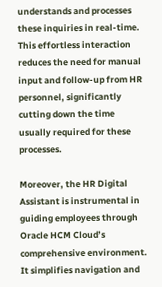understands and processes these inquiries in real-time. This effortless interaction reduces the need for manual input and follow-up from HR personnel, significantly cutting down the time usually required for these processes.

Moreover, the HR Digital Assistant is instrumental in guiding employees through Oracle HCM Cloud’s comprehensive environment. It simplifies navigation and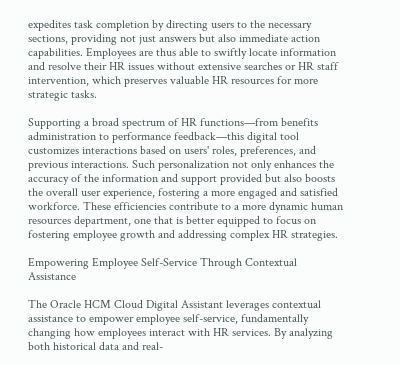expedites task completion by directing users to the necessary sections, providing not just answers but also immediate action capabilities. Employees are thus able to swiftly locate information and resolve their HR issues without extensive searches or HR staff intervention, which preserves valuable HR resources for more strategic tasks.

Supporting a broad spectrum of HR functions—from benefits administration to performance feedback—this digital tool customizes interactions based on users' roles, preferences, and previous interactions. Such personalization not only enhances the accuracy of the information and support provided but also boosts the overall user experience, fostering a more engaged and satisfied workforce. These efficiencies contribute to a more dynamic human resources department, one that is better equipped to focus on fostering employee growth and addressing complex HR strategies.

Empowering Employee Self-Service Through Contextual Assistance

The Oracle HCM Cloud Digital Assistant leverages contextual assistance to empower employee self-service, fundamentally changing how employees interact with HR services. By analyzing both historical data and real-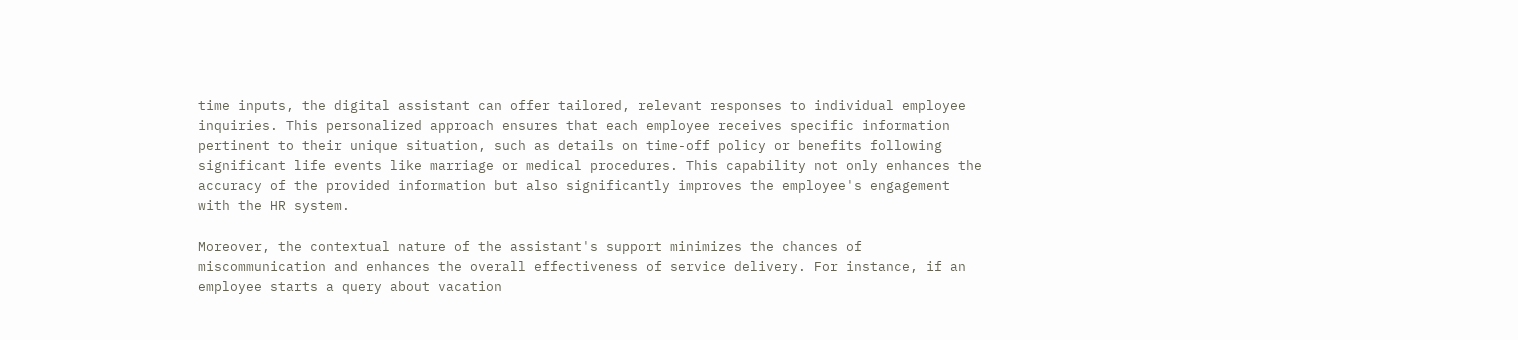time inputs, the digital assistant can offer tailored, relevant responses to individual employee inquiries. This personalized approach ensures that each employee receives specific information pertinent to their unique situation, such as details on time-off policy or benefits following significant life events like marriage or medical procedures. This capability not only enhances the accuracy of the provided information but also significantly improves the employee's engagement with the HR system.

Moreover, the contextual nature of the assistant's support minimizes the chances of miscommunication and enhances the overall effectiveness of service delivery. For instance, if an employee starts a query about vacation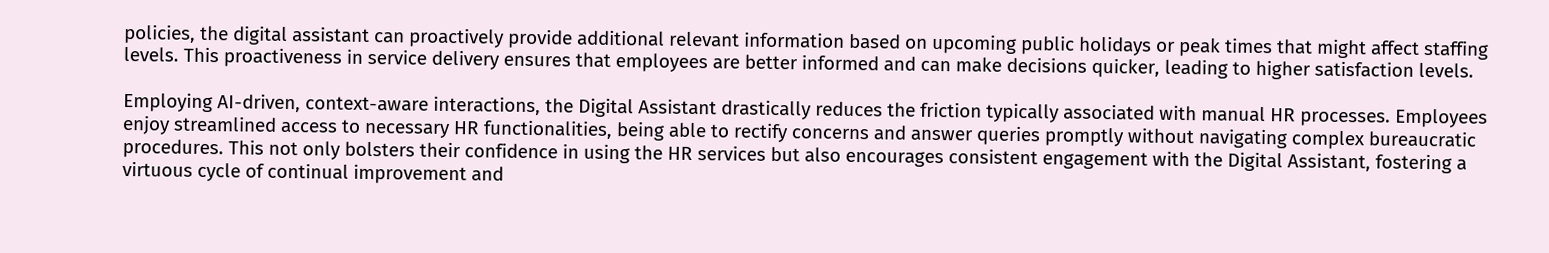policies, the digital assistant can proactively provide additional relevant information based on upcoming public holidays or peak times that might affect staffing levels. This proactiveness in service delivery ensures that employees are better informed and can make decisions quicker, leading to higher satisfaction levels.

Employing AI-driven, context-aware interactions, the Digital Assistant drastically reduces the friction typically associated with manual HR processes. Employees enjoy streamlined access to necessary HR functionalities, being able to rectify concerns and answer queries promptly without navigating complex bureaucratic procedures. This not only bolsters their confidence in using the HR services but also encourages consistent engagement with the Digital Assistant, fostering a virtuous cycle of continual improvement and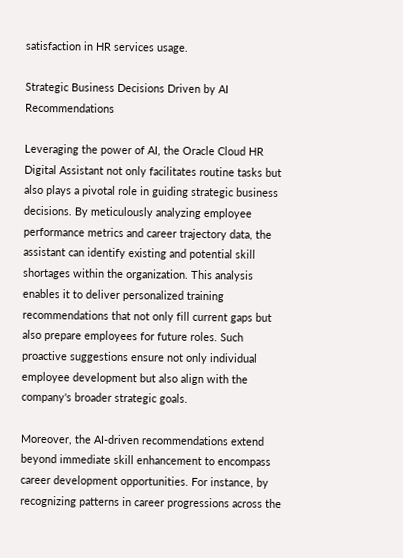satisfaction in HR services usage.

Strategic Business Decisions Driven by AI Recommendations

Leveraging the power of AI, the Oracle Cloud HR Digital Assistant not only facilitates routine tasks but also plays a pivotal role in guiding strategic business decisions. By meticulously analyzing employee performance metrics and career trajectory data, the assistant can identify existing and potential skill shortages within the organization. This analysis enables it to deliver personalized training recommendations that not only fill current gaps but also prepare employees for future roles. Such proactive suggestions ensure not only individual employee development but also align with the company's broader strategic goals.

Moreover, the AI-driven recommendations extend beyond immediate skill enhancement to encompass career development opportunities. For instance, by recognizing patterns in career progressions across the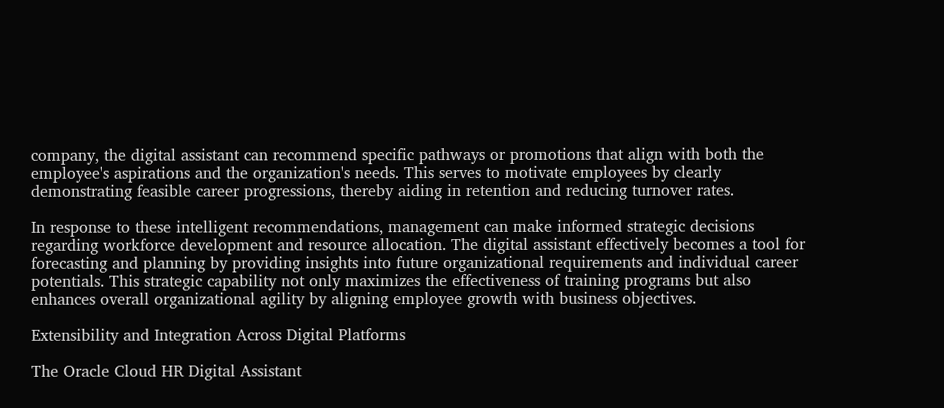company, the digital assistant can recommend specific pathways or promotions that align with both the employee's aspirations and the organization's needs. This serves to motivate employees by clearly demonstrating feasible career progressions, thereby aiding in retention and reducing turnover rates.

In response to these intelligent recommendations, management can make informed strategic decisions regarding workforce development and resource allocation. The digital assistant effectively becomes a tool for forecasting and planning by providing insights into future organizational requirements and individual career potentials. This strategic capability not only maximizes the effectiveness of training programs but also enhances overall organizational agility by aligning employee growth with business objectives.

Extensibility and Integration Across Digital Platforms

The Oracle Cloud HR Digital Assistant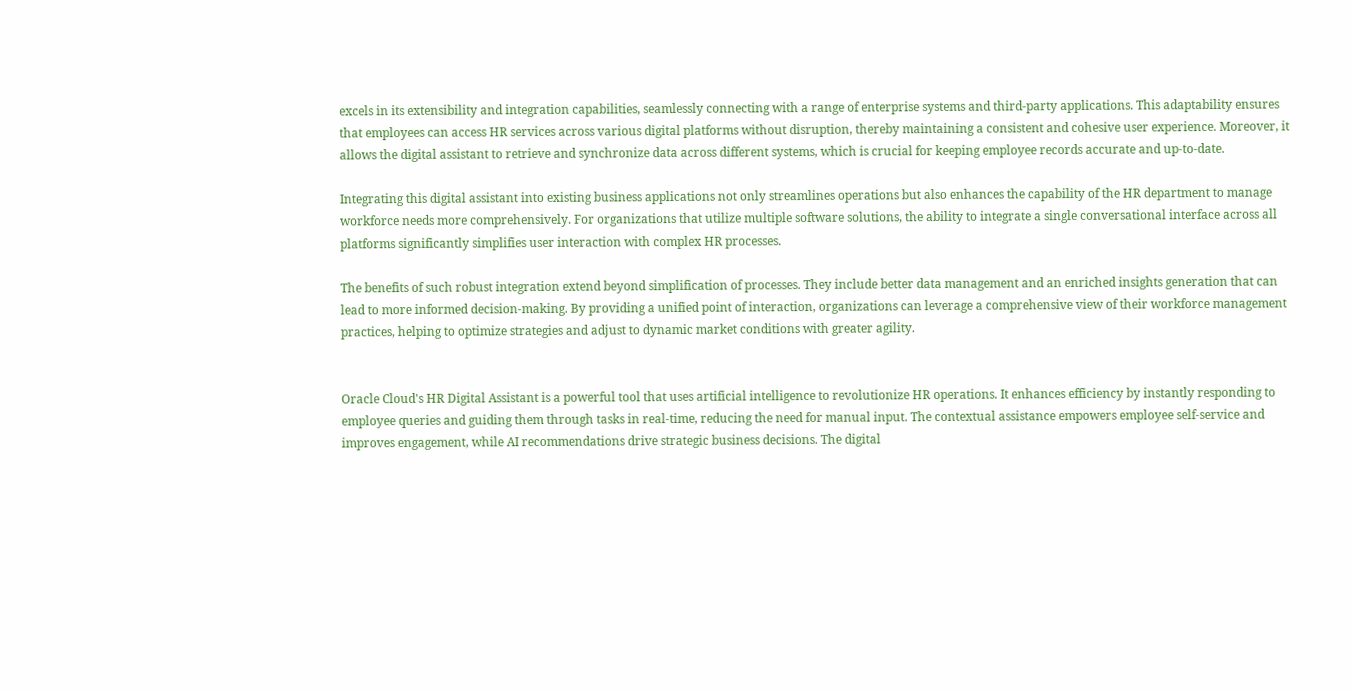excels in its extensibility and integration capabilities, seamlessly connecting with a range of enterprise systems and third-party applications. This adaptability ensures that employees can access HR services across various digital platforms without disruption, thereby maintaining a consistent and cohesive user experience. Moreover, it allows the digital assistant to retrieve and synchronize data across different systems, which is crucial for keeping employee records accurate and up-to-date.

Integrating this digital assistant into existing business applications not only streamlines operations but also enhances the capability of the HR department to manage workforce needs more comprehensively. For organizations that utilize multiple software solutions, the ability to integrate a single conversational interface across all platforms significantly simplifies user interaction with complex HR processes.

The benefits of such robust integration extend beyond simplification of processes. They include better data management and an enriched insights generation that can lead to more informed decision-making. By providing a unified point of interaction, organizations can leverage a comprehensive view of their workforce management practices, helping to optimize strategies and adjust to dynamic market conditions with greater agility.


Oracle Cloud's HR Digital Assistant is a powerful tool that uses artificial intelligence to revolutionize HR operations. It enhances efficiency by instantly responding to employee queries and guiding them through tasks in real-time, reducing the need for manual input. The contextual assistance empowers employee self-service and improves engagement, while AI recommendations drive strategic business decisions. The digital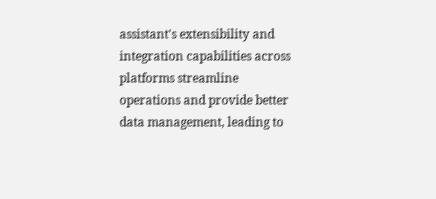assistant's extensibility and integration capabilities across platforms streamline operations and provide better data management, leading to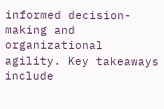informed decision-making and organizational agility. Key takeaways include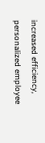increased efficiency, personalized employee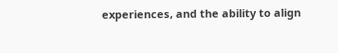experiences, and the ability to align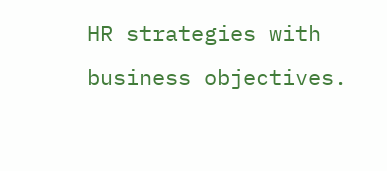HR strategies with business objectives.